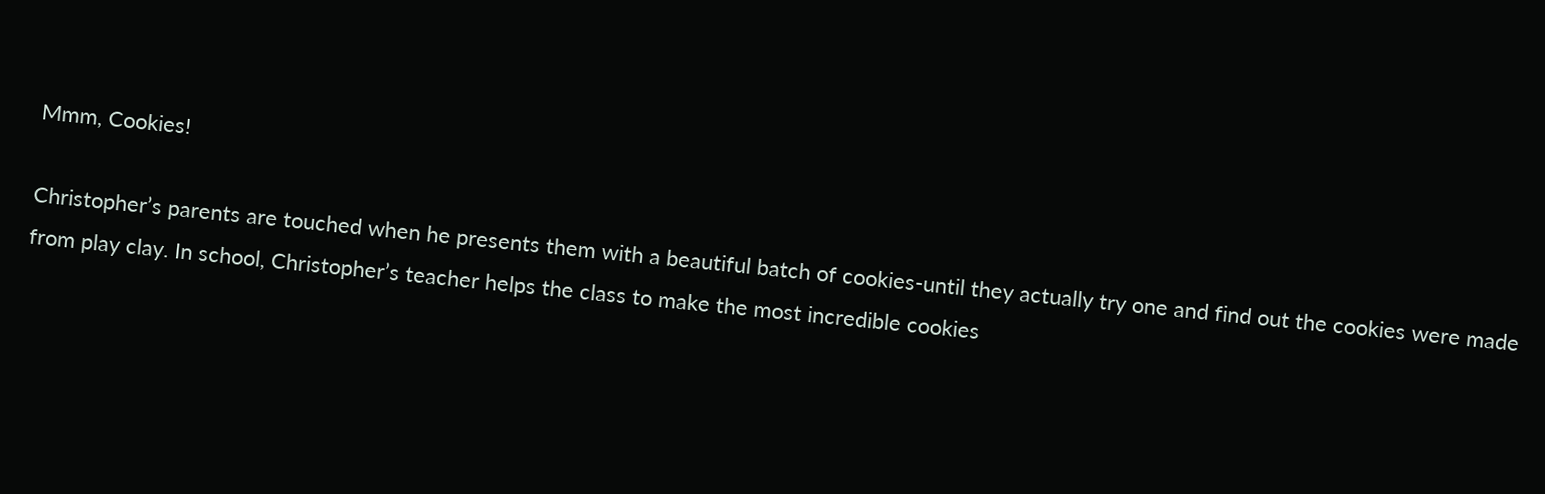Mmm, Cookies!

Christopher’s parents are touched when he presents them with a beautiful batch of cookies-until they actually try one and find out the cookies were made from play clay. In school, Christopher’s teacher helps the class to make the most incredible cookies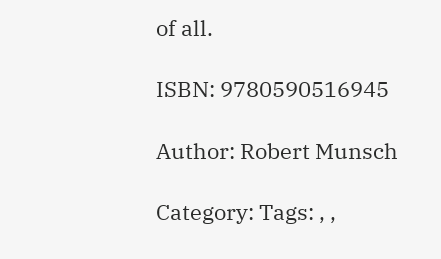of all.

ISBN: 9780590516945

Author: Robert Munsch

Category: Tags: , ,